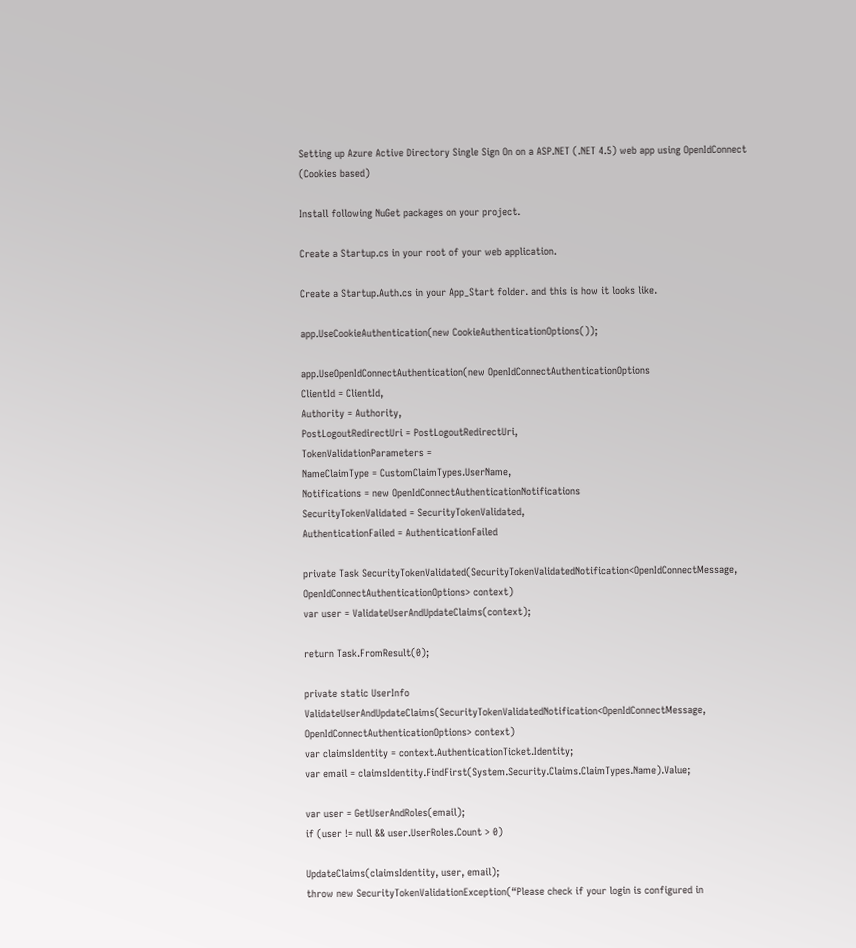Setting up Azure Active Directory Single Sign On on a ASP.NET (.NET 4.5) web app using OpenIdConnect (Cookies based)

Install following NuGet packages on your project.

Create a Startup.cs in your root of your web application.

Create a Startup.Auth.cs in your App_Start folder. and this is how it looks like.

app.UseCookieAuthentication(new CookieAuthenticationOptions());

app.UseOpenIdConnectAuthentication(new OpenIdConnectAuthenticationOptions
ClientId = ClientId,
Authority = Authority,
PostLogoutRedirectUri = PostLogoutRedirectUri,
TokenValidationParameters =
NameClaimType = CustomClaimTypes.UserName,
Notifications = new OpenIdConnectAuthenticationNotifications
SecurityTokenValidated = SecurityTokenValidated,
AuthenticationFailed = AuthenticationFailed

private Task SecurityTokenValidated(SecurityTokenValidatedNotification<OpenIdConnectMessage, OpenIdConnectAuthenticationOptions> context)
var user = ValidateUserAndUpdateClaims(context);

return Task.FromResult(0);

private static UserInfo ValidateUserAndUpdateClaims(SecurityTokenValidatedNotification<OpenIdConnectMessage, OpenIdConnectAuthenticationOptions> context)
var claimsIdentity = context.AuthenticationTicket.Identity;
var email = claimsIdentity.FindFirst(System.Security.Claims.ClaimTypes.Name).Value;

var user = GetUserAndRoles(email);
if (user != null && user.UserRoles.Count > 0)

UpdateClaims(claimsIdentity, user, email);
throw new SecurityTokenValidationException(“Please check if your login is configured in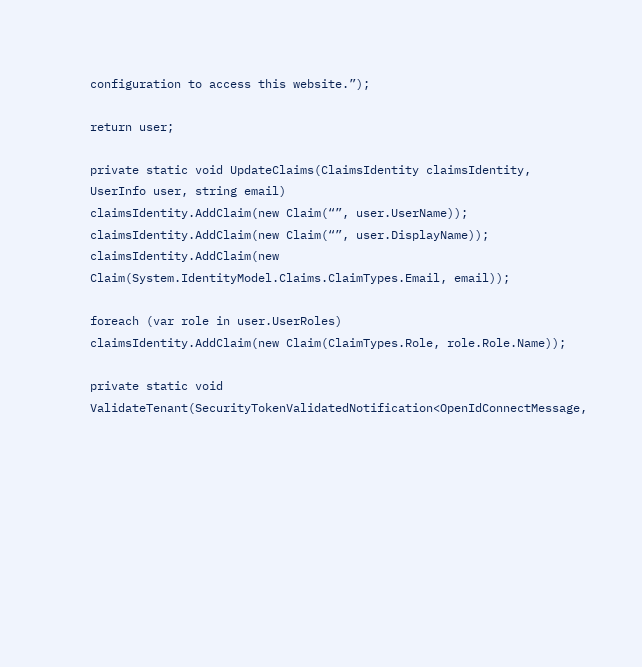configuration to access this website.”);

return user;

private static void UpdateClaims(ClaimsIdentity claimsIdentity, UserInfo user, string email)
claimsIdentity.AddClaim(new Claim(“”, user.UserName));
claimsIdentity.AddClaim(new Claim(“”, user.DisplayName));
claimsIdentity.AddClaim(new Claim(System.IdentityModel.Claims.ClaimTypes.Email, email));

foreach (var role in user.UserRoles)
claimsIdentity.AddClaim(new Claim(ClaimTypes.Role, role.Role.Name));

private static void ValidateTenant(SecurityTokenValidatedNotification<OpenIdConnectMessage,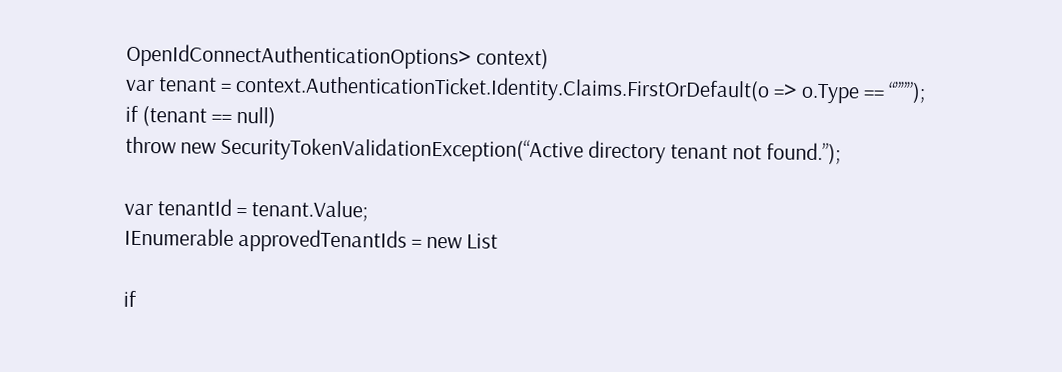OpenIdConnectAuthenticationOptions> context)
var tenant = context.AuthenticationTicket.Identity.Claims.FirstOrDefault(o => o.Type == “”””);
if (tenant == null)
throw new SecurityTokenValidationException(“Active directory tenant not found.”);

var tenantId = tenant.Value;
IEnumerable approvedTenantIds = new List

if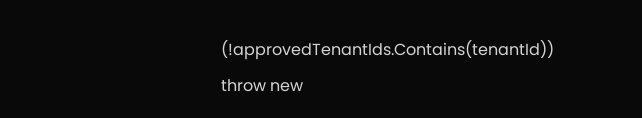(!approvedTenantIds.Contains(tenantId))
throw new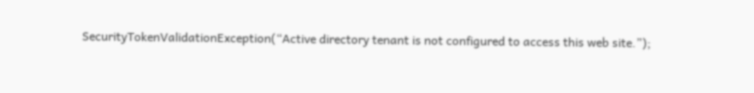SecurityTokenValidationException(“Active directory tenant is not configured to access this web site.”);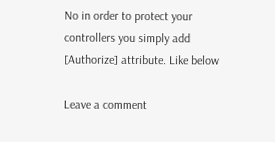No in order to protect your controllers you simply add [Authorize] attribute. Like below

Leave a comment